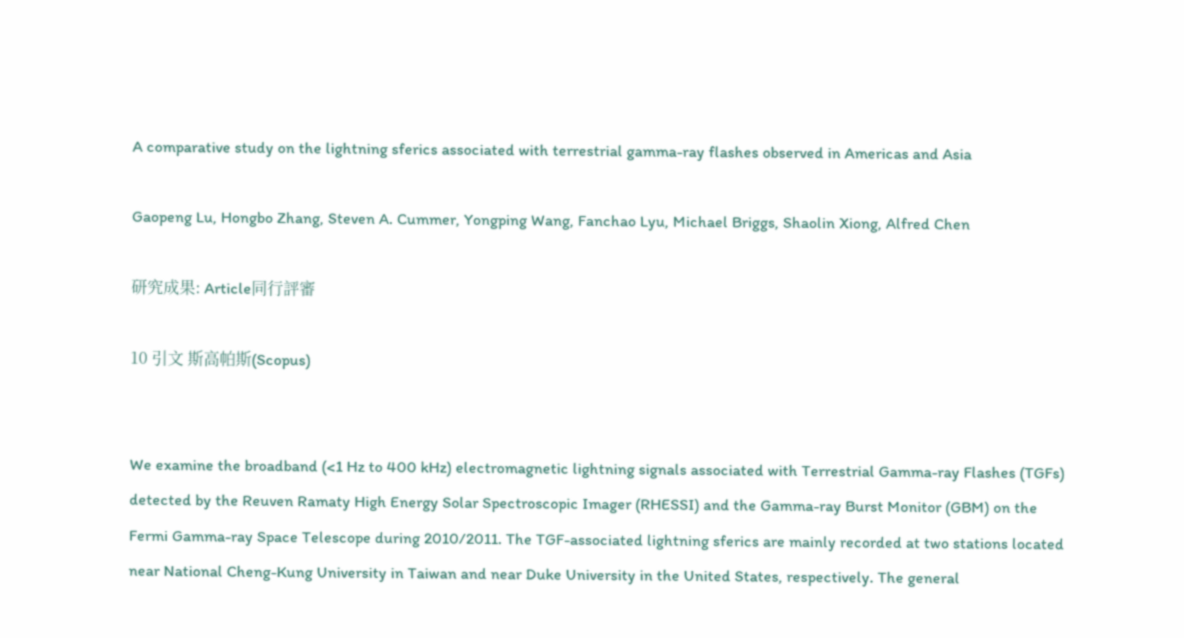A comparative study on the lightning sferics associated with terrestrial gamma-ray flashes observed in Americas and Asia

Gaopeng Lu, Hongbo Zhang, Steven A. Cummer, Yongping Wang, Fanchao Lyu, Michael Briggs, Shaolin Xiong, Alfred Chen

研究成果: Article同行評審

10 引文 斯高帕斯(Scopus)


We examine the broadband (<1 Hz to 400 kHz) electromagnetic lightning signals associated with Terrestrial Gamma-ray Flashes (TGFs) detected by the Reuven Ramaty High Energy Solar Spectroscopic Imager (RHESSI) and the Gamma-ray Burst Monitor (GBM) on the Fermi Gamma-ray Space Telescope during 2010/2011. The TGF-associated lightning sferics are mainly recorded at two stations located near National Cheng-Kung University in Taiwan and near Duke University in the United States, respectively. The general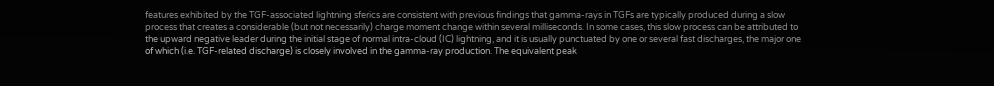features exhibited by the TGF-associated lightning sferics are consistent with previous findings that gamma-rays in TGFs are typically produced during a slow process that creates a considerable (but not necessarily) charge moment change within several milliseconds. In some cases, this slow process can be attributed to the upward negative leader during the initial stage of normal intra-cloud (IC) lightning, and it is usually punctuated by one or several fast discharges, the major one of which (i.e. TGF-related discharge) is closely involved in the gamma-ray production. The equivalent peak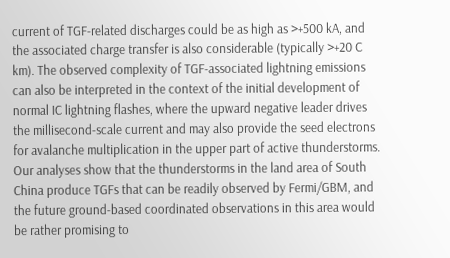current of TGF-related discharges could be as high as >+500 kA, and the associated charge transfer is also considerable (typically >+20 C km). The observed complexity of TGF-associated lightning emissions can also be interpreted in the context of the initial development of normal IC lightning flashes, where the upward negative leader drives the millisecond-scale current and may also provide the seed electrons for avalanche multiplication in the upper part of active thunderstorms. Our analyses show that the thunderstorms in the land area of South China produce TGFs that can be readily observed by Fermi/GBM, and the future ground-based coordinated observations in this area would be rather promising to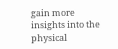gain more insights into the physical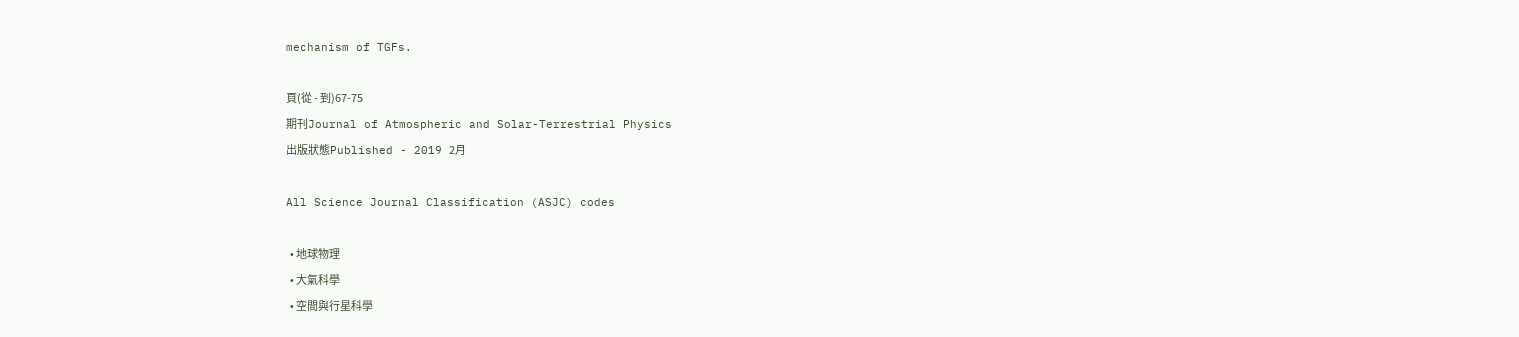mechanism of TGFs.

頁(從 - 到)67-75
期刊Journal of Atmospheric and Solar-Terrestrial Physics
出版狀態Published - 2019 2月

All Science Journal Classification (ASJC) codes

  • 地球物理
  • 大氣科學
  • 空間與行星科學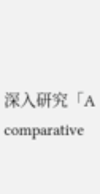深入研究「A comparative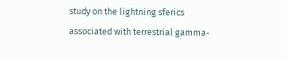study on the lightning sferics associated with terrestrial gamma-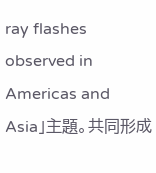ray flashes observed in Americas and Asia」主題。共同形成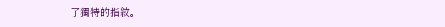了獨特的指紋。